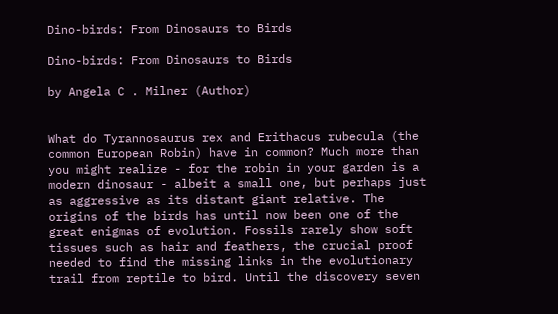Dino-birds: From Dinosaurs to Birds

Dino-birds: From Dinosaurs to Birds

by Angela C . Milner (Author)


What do Tyrannosaurus rex and Erithacus rubecula (the common European Robin) have in common? Much more than you might realize - for the robin in your garden is a modern dinosaur - albeit a small one, but perhaps just as aggressive as its distant giant relative. The origins of the birds has until now been one of the great enigmas of evolution. Fossils rarely show soft tissues such as hair and feathers, the crucial proof needed to find the missing links in the evolutionary trail from reptile to bird. Until the discovery seven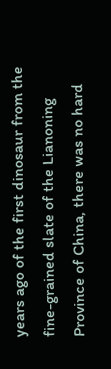years ago of the first dinosaur from the fine-grained slate of the Lianoning Province of China, there was no hard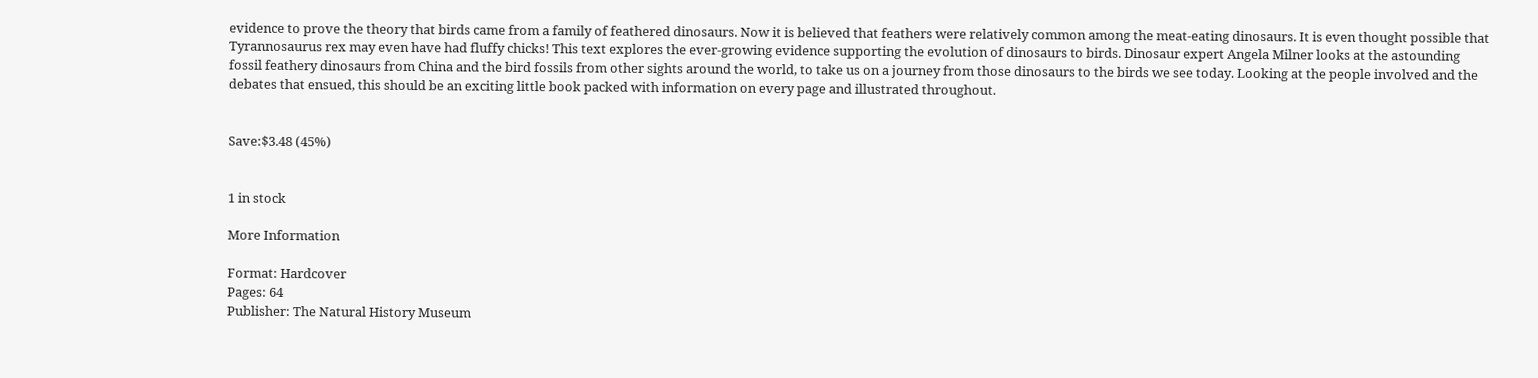evidence to prove the theory that birds came from a family of feathered dinosaurs. Now it is believed that feathers were relatively common among the meat-eating dinosaurs. It is even thought possible that Tyrannosaurus rex may even have had fluffy chicks! This text explores the ever-growing evidence supporting the evolution of dinosaurs to birds. Dinosaur expert Angela Milner looks at the astounding fossil feathery dinosaurs from China and the bird fossils from other sights around the world, to take us on a journey from those dinosaurs to the birds we see today. Looking at the people involved and the debates that ensued, this should be an exciting little book packed with information on every page and illustrated throughout.


Save:$3.48 (45%)


1 in stock

More Information

Format: Hardcover
Pages: 64
Publisher: The Natural History Museum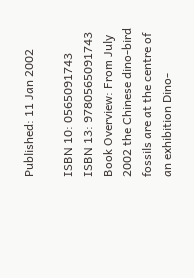Published: 11 Jan 2002

ISBN 10: 0565091743
ISBN 13: 9780565091743
Book Overview: From July 2002 the Chinese dino-bird fossils are at the centre of an exhibition Dino-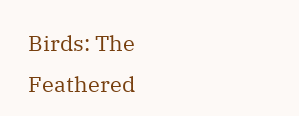Birds: The Feathered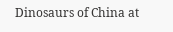Dinosaurs of China at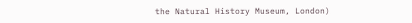the Natural History Museum, London)